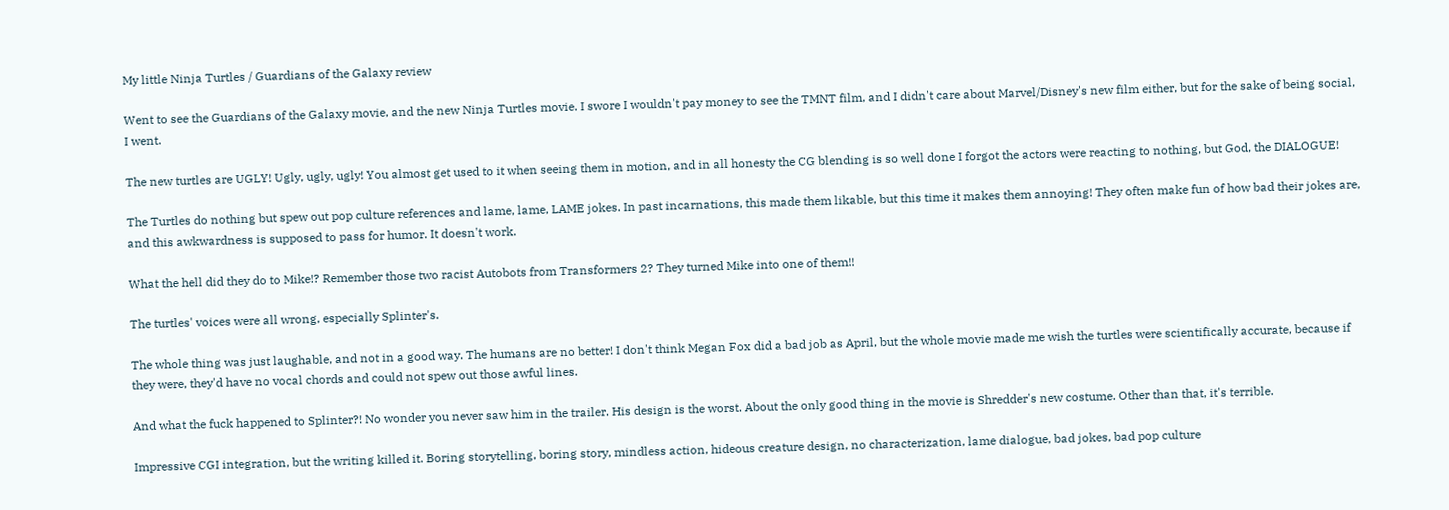My little Ninja Turtles / Guardians of the Galaxy review

Went to see the Guardians of the Galaxy movie, and the new Ninja Turtles movie. I swore I wouldn't pay money to see the TMNT film, and I didn't care about Marvel/Disney's new film either, but for the sake of being social, I went.

The new turtles are UGLY! Ugly, ugly, ugly! You almost get used to it when seeing them in motion, and in all honesty the CG blending is so well done I forgot the actors were reacting to nothing, but God, the DIALOGUE!

The Turtles do nothing but spew out pop culture references and lame, lame, LAME jokes. In past incarnations, this made them likable, but this time it makes them annoying! They often make fun of how bad their jokes are, and this awkwardness is supposed to pass for humor. It doesn't work.

What the hell did they do to Mike!? Remember those two racist Autobots from Transformers 2? They turned Mike into one of them!!

The turtles' voices were all wrong, especially Splinter's.

The whole thing was just laughable, and not in a good way. The humans are no better! I don't think Megan Fox did a bad job as April, but the whole movie made me wish the turtles were scientifically accurate, because if they were, they'd have no vocal chords and could not spew out those awful lines.

And what the fuck happened to Splinter?! No wonder you never saw him in the trailer. His design is the worst. About the only good thing in the movie is Shredder's new costume. Other than that, it's terrible.

Impressive CGI integration, but the writing killed it. Boring storytelling, boring story, mindless action, hideous creature design, no characterization, lame dialogue, bad jokes, bad pop culture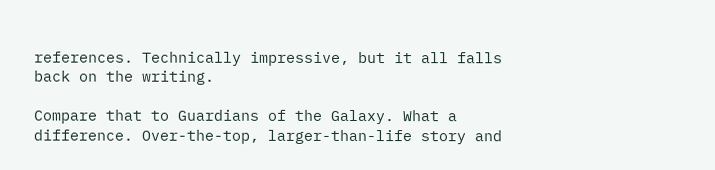references. Technically impressive, but it all falls back on the writing.

Compare that to Guardians of the Galaxy. What a difference. Over-the-top, larger-than-life story and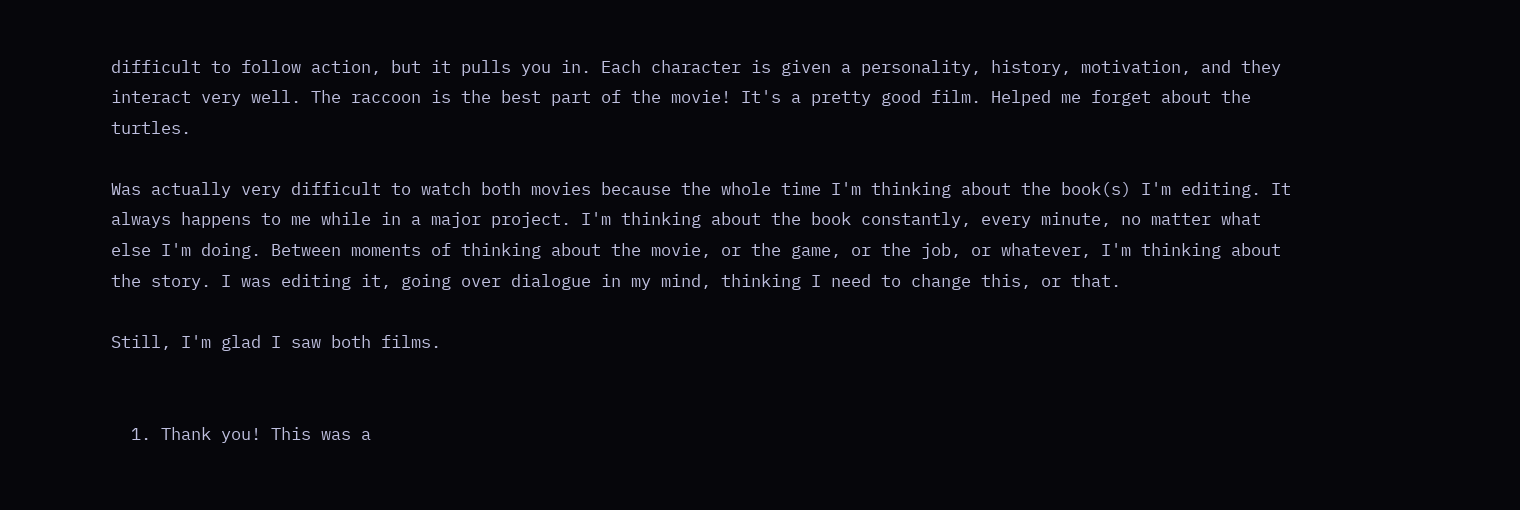difficult to follow action, but it pulls you in. Each character is given a personality, history, motivation, and they interact very well. The raccoon is the best part of the movie! It's a pretty good film. Helped me forget about the turtles.

Was actually very difficult to watch both movies because the whole time I'm thinking about the book(s) I'm editing. It always happens to me while in a major project. I'm thinking about the book constantly, every minute, no matter what else I'm doing. Between moments of thinking about the movie, or the game, or the job, or whatever, I'm thinking about the story. I was editing it, going over dialogue in my mind, thinking I need to change this, or that.

Still, I'm glad I saw both films.


  1. Thank you! This was a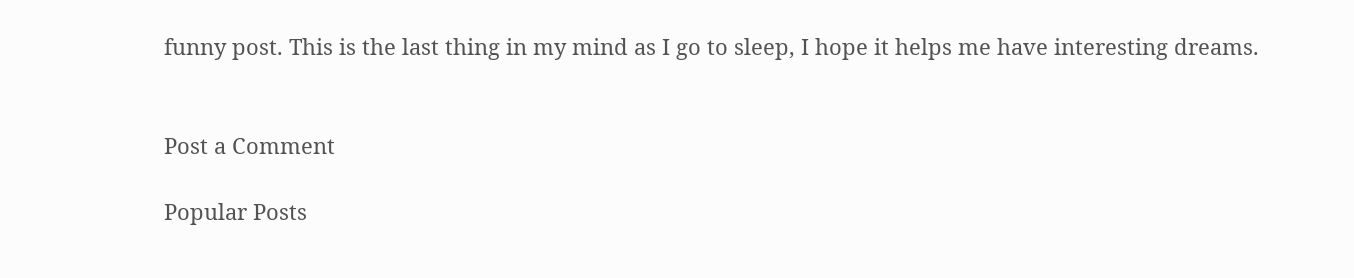funny post. This is the last thing in my mind as I go to sleep, I hope it helps me have interesting dreams.


Post a Comment

Popular Posts